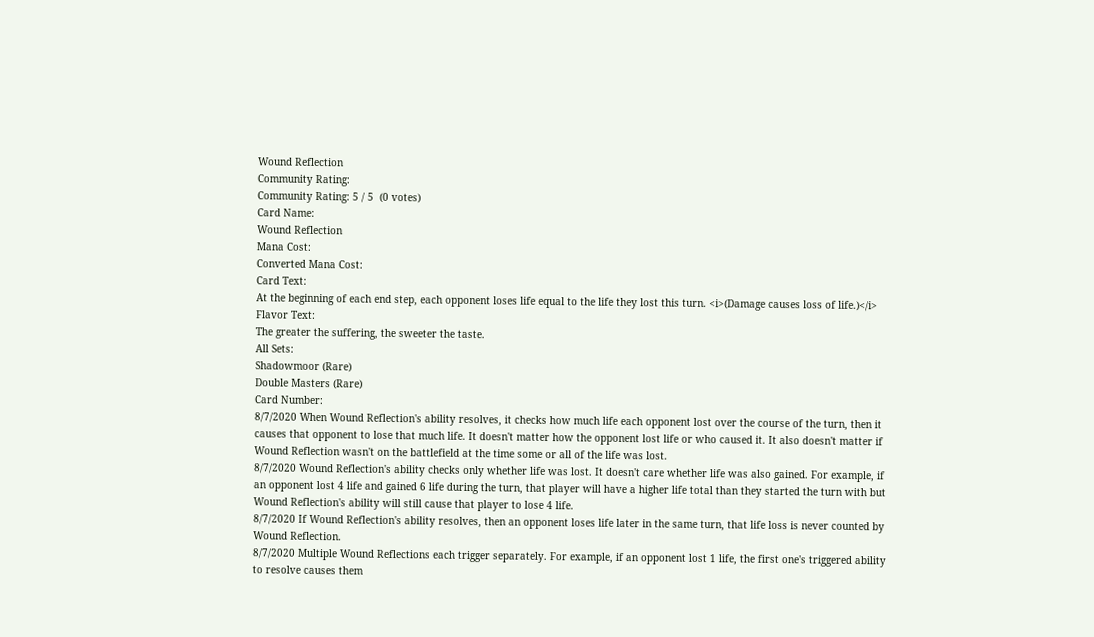Wound Reflection
Community Rating:
Community Rating: 5 / 5  (0 votes)
Card Name:
Wound Reflection
Mana Cost:
Converted Mana Cost:
Card Text:
At the beginning of each end step, each opponent loses life equal to the life they lost this turn. <i>(Damage causes loss of life.)</i>
Flavor Text:
The greater the suffering, the sweeter the taste.
All Sets:
Shadowmoor (Rare)
Double Masters (Rare)
Card Number:
8/7/2020 When Wound Reflection's ability resolves, it checks how much life each opponent lost over the course of the turn, then it causes that opponent to lose that much life. It doesn't matter how the opponent lost life or who caused it. It also doesn't matter if Wound Reflection wasn't on the battlefield at the time some or all of the life was lost.
8/7/2020 Wound Reflection's ability checks only whether life was lost. It doesn't care whether life was also gained. For example, if an opponent lost 4 life and gained 6 life during the turn, that player will have a higher life total than they started the turn with but Wound Reflection's ability will still cause that player to lose 4 life.
8/7/2020 If Wound Reflection's ability resolves, then an opponent loses life later in the same turn, that life loss is never counted by Wound Reflection.
8/7/2020 Multiple Wound Reflections each trigger separately. For example, if an opponent lost 1 life, the first one's triggered ability to resolve causes them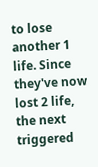to lose another 1 life. Since they've now lost 2 life, the next triggered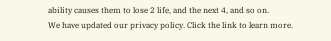ability causes them to lose 2 life, and the next 4, and so on.
We have updated our privacy policy. Click the link to learn more.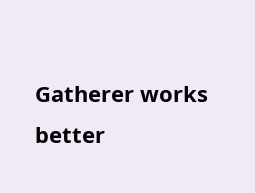Gatherer works better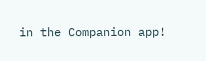in the Companion app!